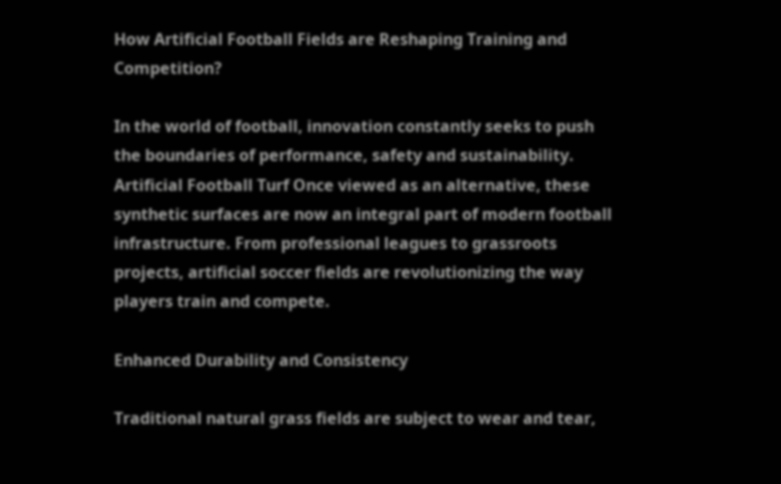How Artificial Football Fields are Reshaping Training and Competition?

In the world of football, innovation constantly seeks to push the boundaries of performance, safety and sustainability. Artificial Football Turf Once viewed as an alternative, these synthetic surfaces are now an integral part of modern football infrastructure. From professional leagues to grassroots projects, artificial soccer fields are revolutionizing the way players train and compete.

Enhanced Durability and Consistency

Traditional natural grass fields are subject to wear and tear,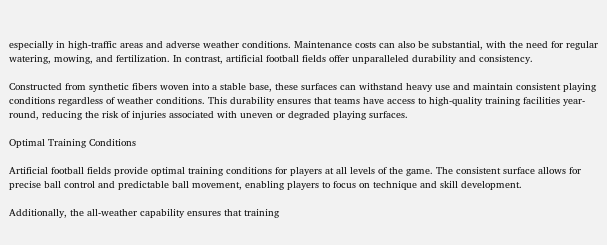especially in high-traffic areas and adverse weather conditions. Maintenance costs can also be substantial, with the need for regular watering, mowing, and fertilization. In contrast, artificial football fields offer unparalleled durability and consistency.

Constructed from synthetic fibers woven into a stable base, these surfaces can withstand heavy use and maintain consistent playing conditions regardless of weather conditions. This durability ensures that teams have access to high-quality training facilities year-round, reducing the risk of injuries associated with uneven or degraded playing surfaces.

Optimal Training Conditions

Artificial football fields provide optimal training conditions for players at all levels of the game. The consistent surface allows for precise ball control and predictable ball movement, enabling players to focus on technique and skill development.

Additionally, the all-weather capability ensures that training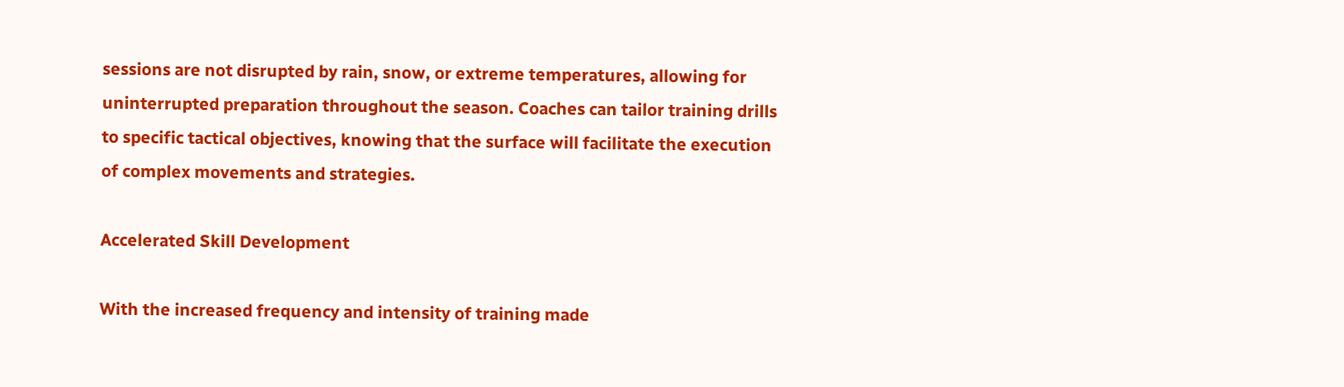sessions are not disrupted by rain, snow, or extreme temperatures, allowing for uninterrupted preparation throughout the season. Coaches can tailor training drills to specific tactical objectives, knowing that the surface will facilitate the execution of complex movements and strategies.

Accelerated Skill Development

With the increased frequency and intensity of training made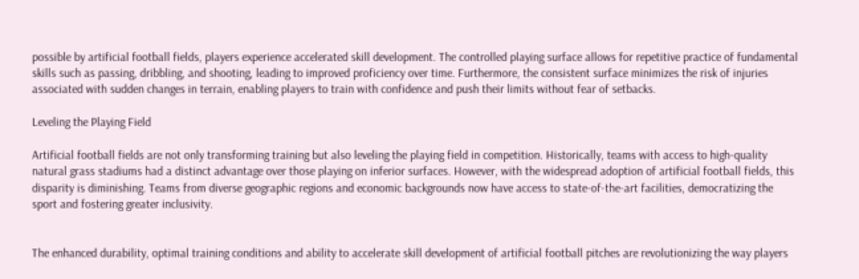possible by artificial football fields, players experience accelerated skill development. The controlled playing surface allows for repetitive practice of fundamental skills such as passing, dribbling, and shooting, leading to improved proficiency over time. Furthermore, the consistent surface minimizes the risk of injuries associated with sudden changes in terrain, enabling players to train with confidence and push their limits without fear of setbacks.

Leveling the Playing Field

Artificial football fields are not only transforming training but also leveling the playing field in competition. Historically, teams with access to high-quality natural grass stadiums had a distinct advantage over those playing on inferior surfaces. However, with the widespread adoption of artificial football fields, this disparity is diminishing. Teams from diverse geographic regions and economic backgrounds now have access to state-of-the-art facilities, democratizing the sport and fostering greater inclusivity.


The enhanced durability, optimal training conditions and ability to accelerate skill development of artificial football pitches are revolutionizing the way players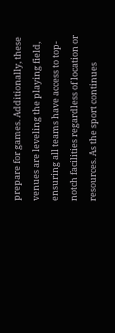prepare for games. Additionally, these venues are leveling the playing field, ensuring all teams have access to top-notch facilities regardless of location or resources. As the sport continues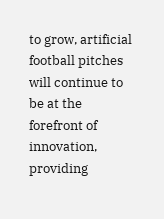to grow, artificial football pitches will continue to be at the forefront of innovation, providing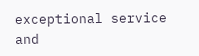exceptional service and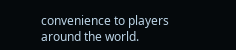convenience to players around the world.